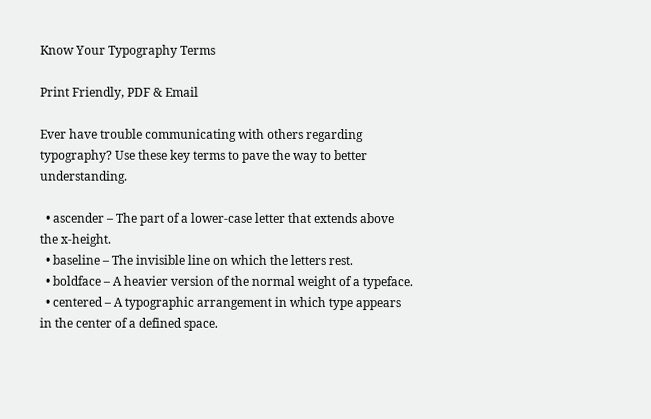Know Your Typography Terms

Print Friendly, PDF & Email

Ever have trouble communicating with others regarding typography? Use these key terms to pave the way to better understanding.

  • ascender – The part of a lower-case letter that extends above the x-height.
  • baseline – The invisible line on which the letters rest.
  • boldface – A heavier version of the normal weight of a typeface.
  • centered – A typographic arrangement in which type appears in the center of a defined space.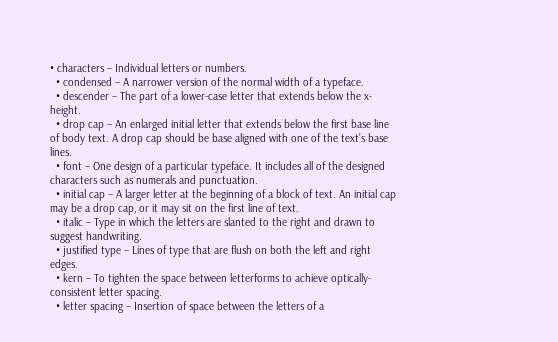• characters – Individual letters or numbers.
  • condensed – A narrower version of the normal width of a typeface.
  • descender – The part of a lower-case letter that extends below the x-height.
  • drop cap – An enlarged initial letter that extends below the first base line of body text. A drop cap should be base aligned with one of the text’s base lines.
  • font – One design of a particular typeface. It includes all of the designed characters such as numerals and punctuation.
  • initial cap – A larger letter at the beginning of a block of text. An initial cap may be a drop cap, or it may sit on the first line of text.
  • italic – Type in which the letters are slanted to the right and drawn to suggest handwriting.
  • justified type – Lines of type that are flush on both the left and right edges.
  • kern – To tighten the space between letterforms to achieve optically-consistent letter spacing.
  • letter spacing – Insertion of space between the letters of a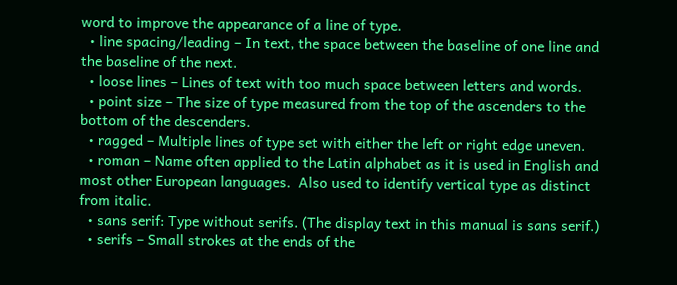word to improve the appearance of a line of type.
  • line spacing/leading – In text, the space between the baseline of one line and the baseline of the next.
  • loose lines – Lines of text with too much space between letters and words.
  • point size – The size of type measured from the top of the ascenders to the bottom of the descenders.
  • ragged – Multiple lines of type set with either the left or right edge uneven.
  • roman – Name often applied to the Latin alphabet as it is used in English and most other European languages.  Also used to identify vertical type as distinct from italic.
  • sans serif: Type without serifs. (The display text in this manual is sans serif.)
  • serifs – Small strokes at the ends of the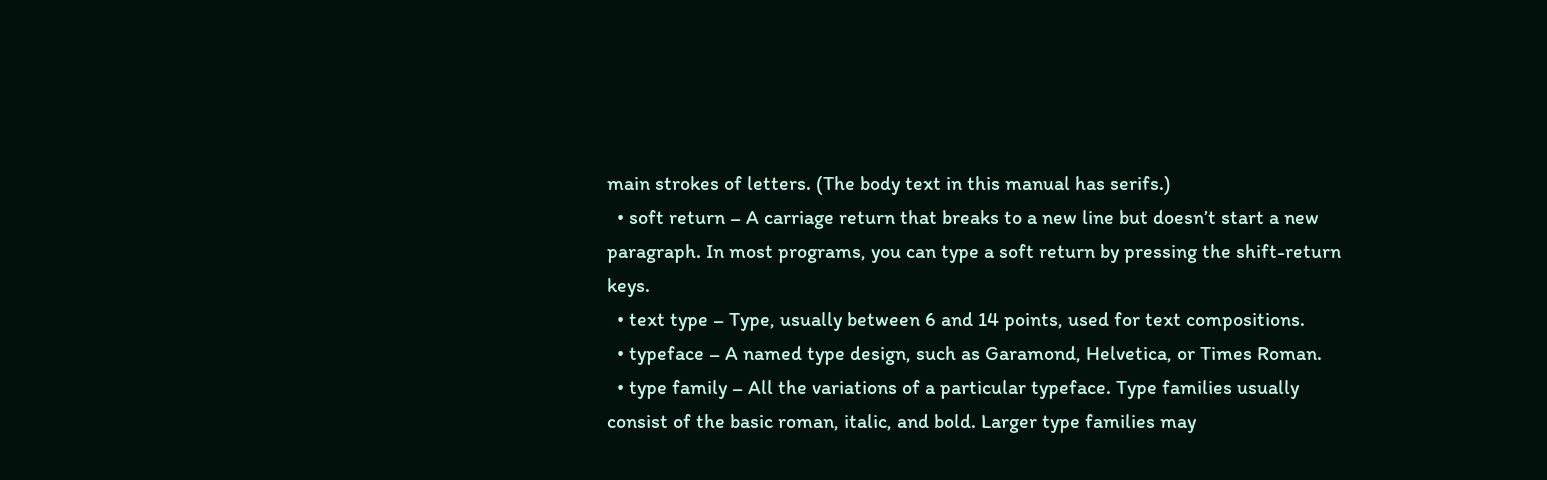main strokes of letters. (The body text in this manual has serifs.)
  • soft return – A carriage return that breaks to a new line but doesn’t start a new paragraph. In most programs, you can type a soft return by pressing the shift-return keys.
  • text type – Type, usually between 6 and 14 points, used for text compositions.
  • typeface – A named type design, such as Garamond, Helvetica, or Times Roman.
  • type family – All the variations of a particular typeface. Type families usually consist of the basic roman, italic, and bold. Larger type families may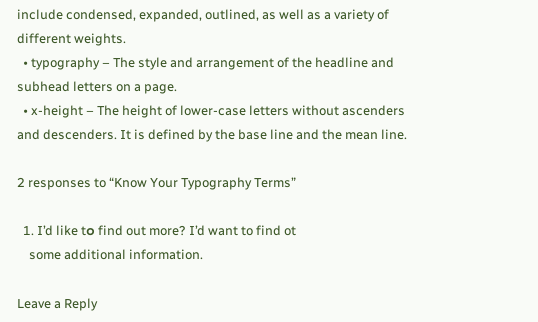include condensed, expanded, outlined, as well as a variety of different weights.
  • typography – The style and arrangement of the headline and subhead letters on a page.
  • x-height – The height of lower-case letters without ascenders and descenders. It is defined by the base line and the mean line.

2 responses to “Know Your Typography Terms”

  1. I’d like tߋ find out more? I’d want to find ot
    some additional information.

Leave a Reply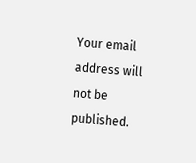Your email address will not be published.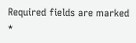Required fields are marked *